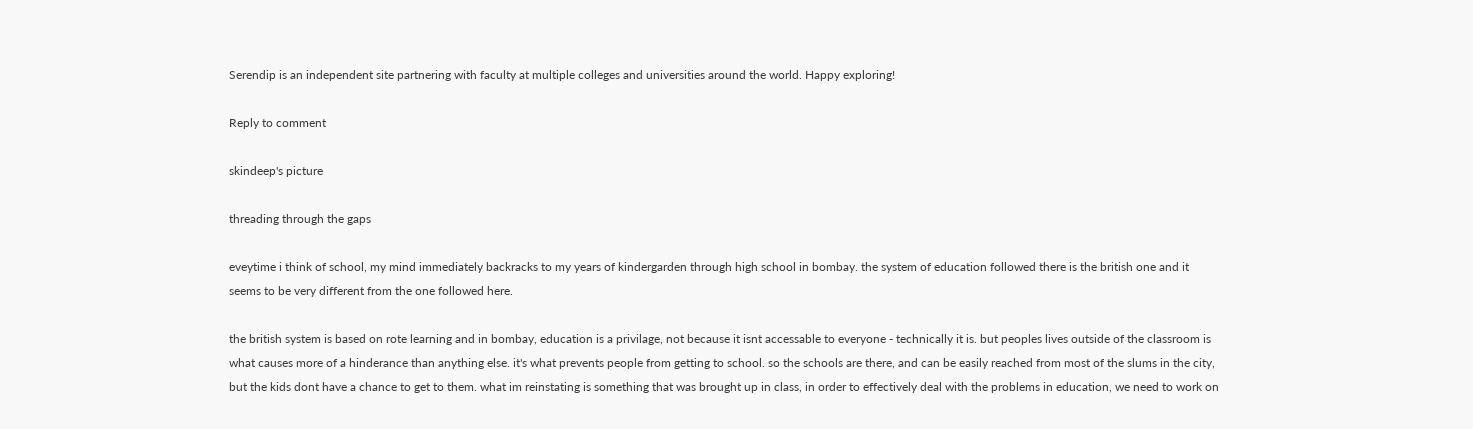Serendip is an independent site partnering with faculty at multiple colleges and universities around the world. Happy exploring!

Reply to comment

skindeep's picture

threading through the gaps

eveytime i think of school, my mind immediately backracks to my years of kindergarden through high school in bombay. the system of education followed there is the british one and it seems to be very different from the one followed here.

the british system is based on rote learning and in bombay, education is a privilage, not because it isnt accessable to everyone - technically it is. but peoples lives outside of the classroom is what causes more of a hinderance than anything else. it's what prevents people from getting to school. so the schools are there, and can be easily reached from most of the slums in the city, but the kids dont have a chance to get to them. what im reinstating is something that was brought up in class, in order to effectively deal with the problems in education, we need to work on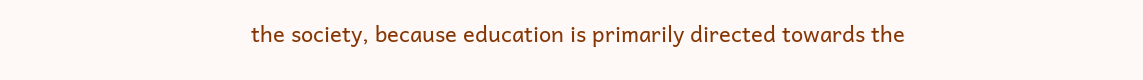the society, because education is primarily directed towards the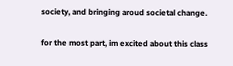society, and bringing aroud societal change.

for the most part, im excited about this class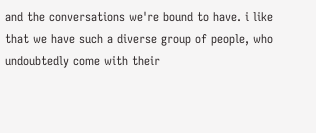and the conversations we're bound to have. i like that we have such a diverse group of people, who undoubtedly come with their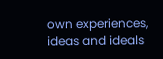own experiences, ideas and ideals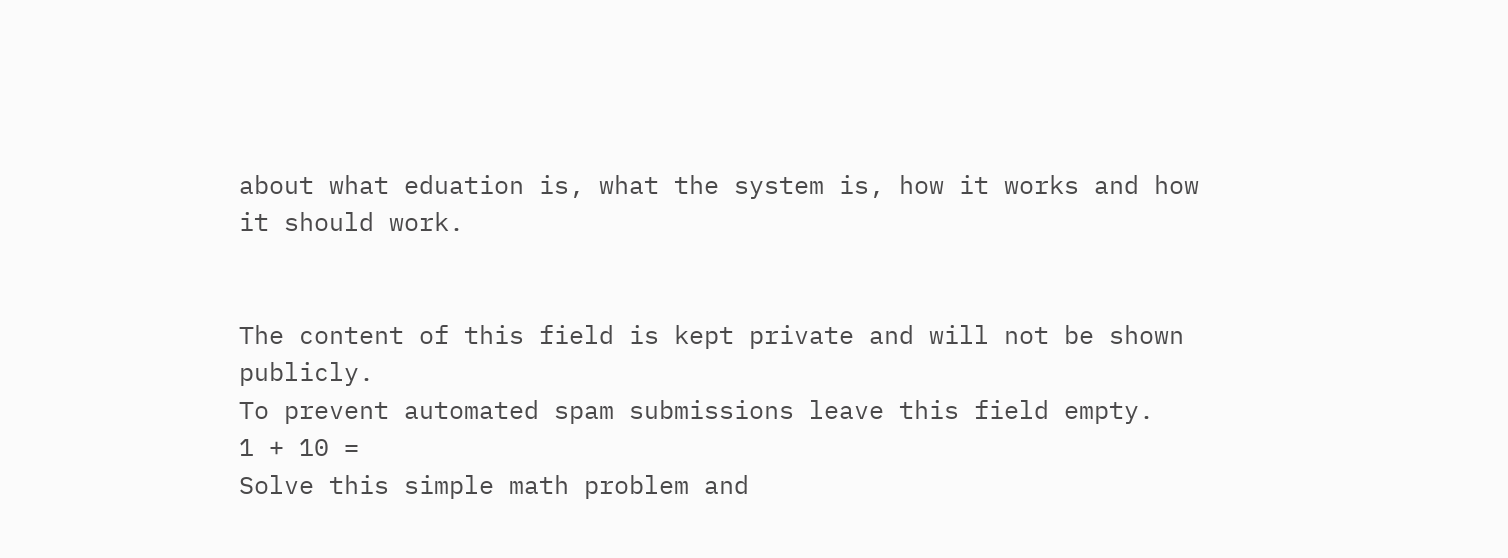about what eduation is, what the system is, how it works and how it should work.


The content of this field is kept private and will not be shown publicly.
To prevent automated spam submissions leave this field empty.
1 + 10 =
Solve this simple math problem and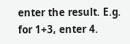enter the result. E.g. for 1+3, enter 4.